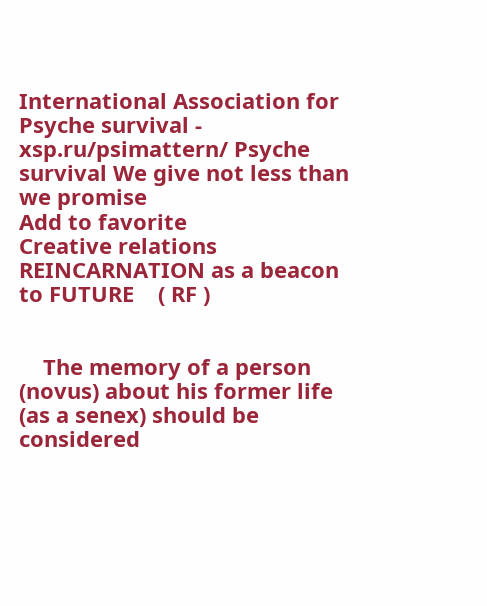International Association for Psyche survival - xsp.ru/psimattern/ Psyche survival We give not less than we promise
Add to favorite
Creative relations
REINCARNATION as a beacon to FUTURE    ( RF )


    The memory of a person (novus) about his former life (as a senex) should be considered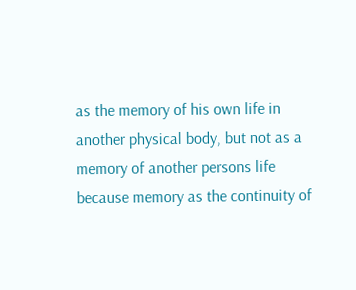as the memory of his own life in another physical body, but not as a memory of another persons life because memory as the continuity of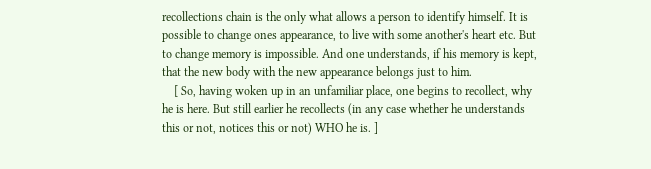recollections chain is the only what allows a person to identify himself. It is possible to change ones appearance, to live with some another's heart etc. But to change memory is impossible. And one understands, if his memory is kept, that the new body with the new appearance belongs just to him.
    [ So, having woken up in an unfamiliar place, one begins to recollect, why he is here. But still earlier he recollects (in any case whether he understands this or not, notices this or not) WHO he is. ]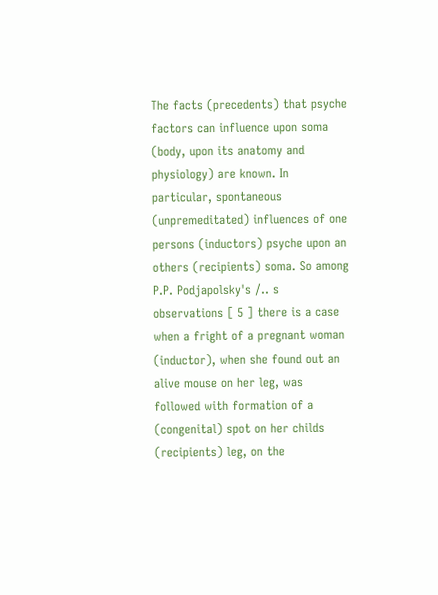The facts (precedents) that psyche factors can influence upon soma (body, upon its anatomy and physiology) are known. In particular, spontaneous (unpremeditated) influences of one persons (inductors) psyche upon an others (recipients) soma. So among P.P. Podjapolsky's /.. s observations [ 5 ] there is a case when a fright of a pregnant woman (inductor), when she found out an alive mouse on her leg, was followed with formation of a (congenital) spot on her childs (recipients) leg, on the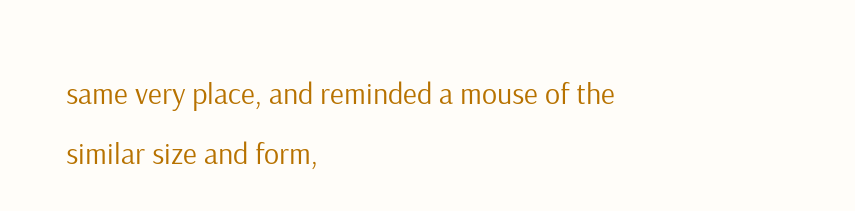same very place, and reminded a mouse of the similar size and form,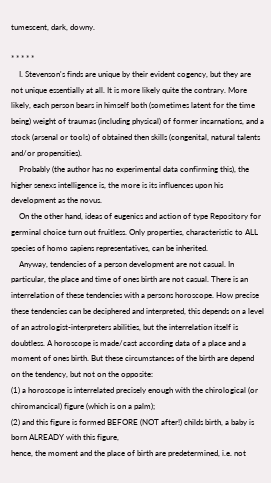tumescent, dark, downy.

* * * * *
    I. Stevenson's finds are unique by their evident cogency, but they are not unique essentially at all. It is more likely quite the contrary. More likely, each person bears in himself both (sometimes latent for the time being) weight of traumas (including physical) of former incarnations, and a stock (arsenal or tools) of obtained then skills (congenital, natural talents and/or propensities).
    Probably (the author has no experimental data confirming this), the higher senexs intelligence is, the more is its influences upon his development as the novus.
    On the other hand, ideas of eugenics and action of type Repository for germinal choice turn out fruitless. Only properties, characteristic to ALL species of homo sapiens representatives, can be inherited.
    Anyway, tendencies of a person development are not casual. In particular, the place and time of ones birth are not casual. There is an interrelation of these tendencies with a persons horoscope. How precise these tendencies can be deciphered and interpreted, this depends on a level of an astrologist-interpreters abilities, but the interrelation itself is doubtless. A horoscope is made/cast according data of a place and a moment of ones birth. But these circumstances of the birth are depend on the tendency, but not on the opposite:
(1) a horoscope is interrelated precisely enough with the chirological (or chiromancical) figure (which is on a palm);
(2) and this figure is formed BEFORE (NOT after!) childs birth, a baby is born ALREADY with this figure,
hence, the moment and the place of birth are predetermined, i.e. not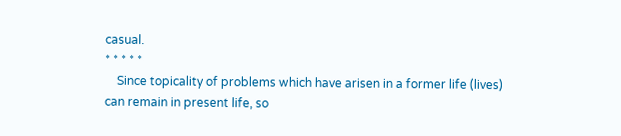casual.
* * * * *
    Since topicality of problems which have arisen in a former life (lives) can remain in present life, so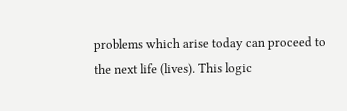problems which arise today can proceed to the next life (lives). This logic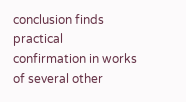conclusion finds practical confirmation in works of several other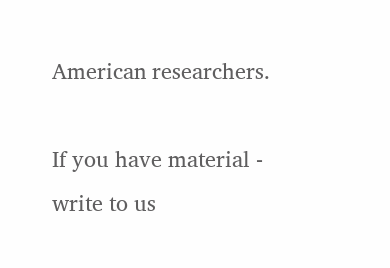American researchers.

If you have material - write to us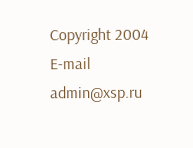Copyright 2004
E-mail admin@xsp.ru